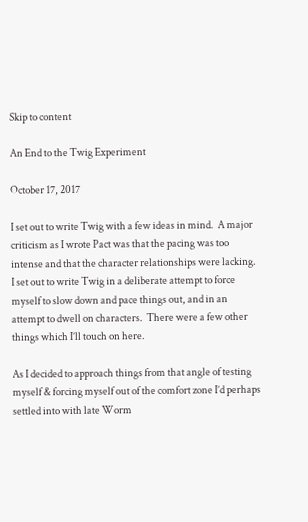Skip to content

An End to the Twig Experiment

October 17, 2017

I set out to write Twig with a few ideas in mind.  A major criticism as I wrote Pact was that the pacing was too intense and that the character relationships were lacking.  I set out to write Twig in a deliberate attempt to force myself to slow down and pace things out, and in an attempt to dwell on characters.  There were a few other things which I’ll touch on here.

As I decided to approach things from that angle of testing myself & forcing myself out of the comfort zone I’d perhaps settled into with late Worm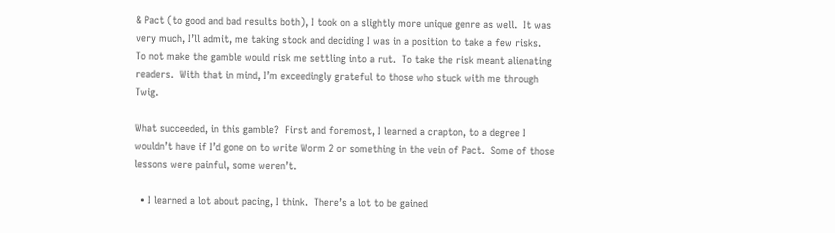& Pact (to good and bad results both), I took on a slightly more unique genre as well.  It was very much, I’ll admit, me taking stock and deciding I was in a position to take a few risks.  To not make the gamble would risk me settling into a rut.  To take the risk meant alienating readers.  With that in mind, I’m exceedingly grateful to those who stuck with me through Twig.

What succeeded, in this gamble?  First and foremost, I learned a crapton, to a degree I wouldn’t have if I’d gone on to write Worm 2 or something in the vein of Pact.  Some of those lessons were painful, some weren’t.

  • I learned a lot about pacing, I think.  There’s a lot to be gained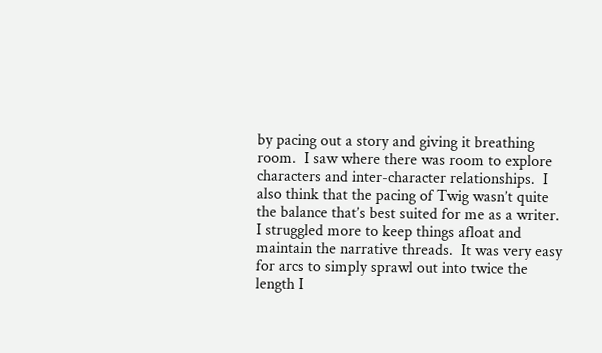by pacing out a story and giving it breathing room.  I saw where there was room to explore characters and inter-character relationships.  I also think that the pacing of Twig wasn’t quite the balance that’s best suited for me as a writer.  I struggled more to keep things afloat and maintain the narrative threads.  It was very easy for arcs to simply sprawl out into twice the length I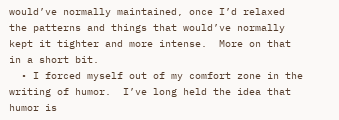would’ve normally maintained, once I’d relaxed the patterns and things that would’ve normally kept it tighter and more intense.  More on that in a short bit.
  • I forced myself out of my comfort zone in the writing of humor.  I’ve long held the idea that humor is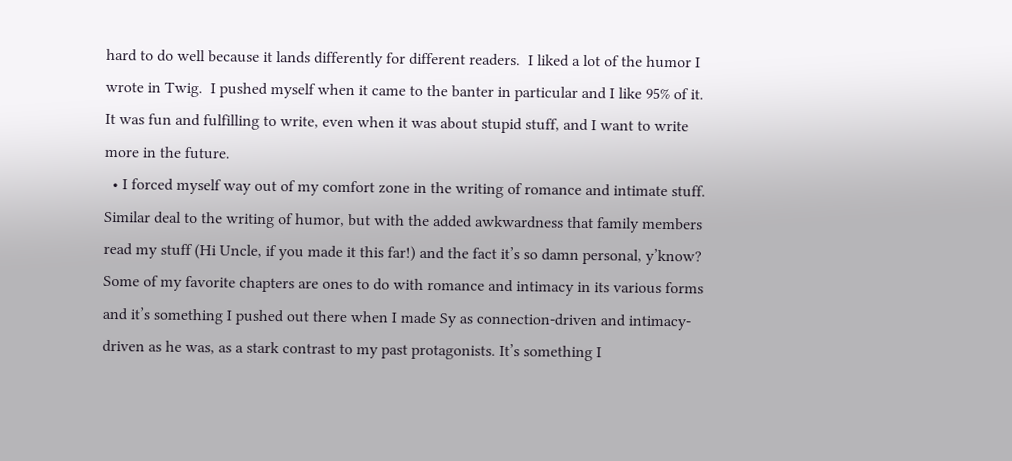hard to do well because it lands differently for different readers.  I liked a lot of the humor I wrote in Twig.  I pushed myself when it came to the banter in particular and I like 95% of it.  It was fun and fulfilling to write, even when it was about stupid stuff, and I want to write more in the future.
  • I forced myself way out of my comfort zone in the writing of romance and intimate stuff.  Similar deal to the writing of humor, but with the added awkwardness that family members read my stuff (Hi Uncle, if you made it this far!) and the fact it’s so damn personal, y’know?  Some of my favorite chapters are ones to do with romance and intimacy in its various forms and it’s something I pushed out there when I made Sy as connection-driven and intimacy-driven as he was, as a stark contrast to my past protagonists. It’s something I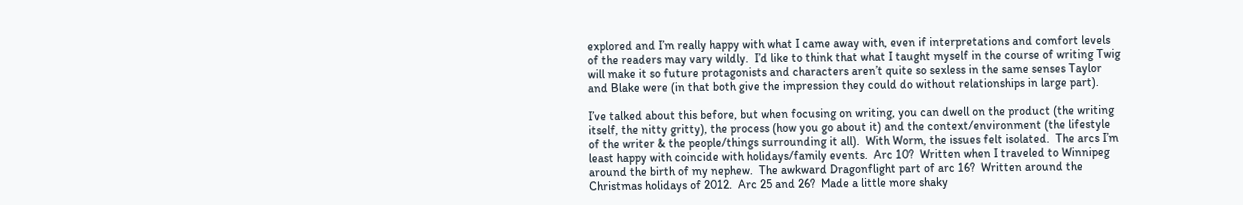explored and I’m really happy with what I came away with, even if interpretations and comfort levels of the readers may vary wildly.  I’d like to think that what I taught myself in the course of writing Twig will make it so future protagonists and characters aren’t quite so sexless in the same senses Taylor and Blake were (in that both give the impression they could do without relationships in large part).

I’ve talked about this before, but when focusing on writing, you can dwell on the product (the writing itself, the nitty gritty), the process (how you go about it) and the context/environment (the lifestyle of the writer & the people/things surrounding it all).  With Worm, the issues felt isolated.  The arcs I’m least happy with coincide with holidays/family events.  Arc 10?  Written when I traveled to Winnipeg around the birth of my nephew.  The awkward Dragonflight part of arc 16?  Written around the Christmas holidays of 2012.  Arc 25 and 26?  Made a little more shaky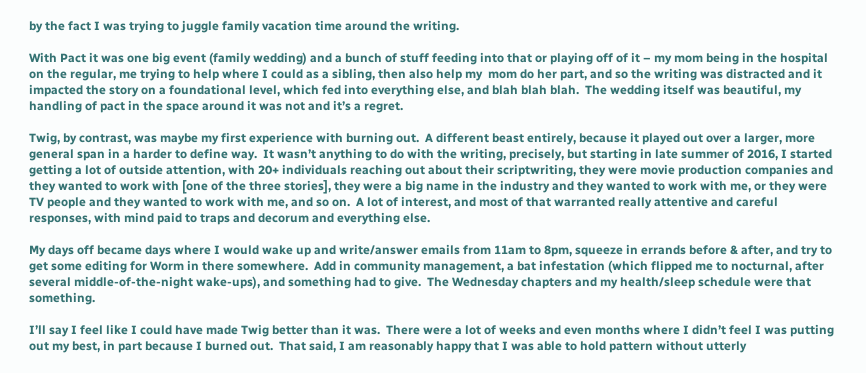by the fact I was trying to juggle family vacation time around the writing.

With Pact it was one big event (family wedding) and a bunch of stuff feeding into that or playing off of it – my mom being in the hospital on the regular, me trying to help where I could as a sibling, then also help my  mom do her part, and so the writing was distracted and it impacted the story on a foundational level, which fed into everything else, and blah blah blah.  The wedding itself was beautiful, my handling of pact in the space around it was not and it’s a regret.

Twig, by contrast, was maybe my first experience with burning out.  A different beast entirely, because it played out over a larger, more general span in a harder to define way.  It wasn’t anything to do with the writing, precisely, but starting in late summer of 2016, I started getting a lot of outside attention, with 20+ individuals reaching out about their scriptwriting, they were movie production companies and they wanted to work with [one of the three stories], they were a big name in the industry and they wanted to work with me, or they were TV people and they wanted to work with me, and so on.  A lot of interest, and most of that warranted really attentive and careful responses, with mind paid to traps and decorum and everything else.

My days off became days where I would wake up and write/answer emails from 11am to 8pm, squeeze in errands before & after, and try to get some editing for Worm in there somewhere.  Add in community management, a bat infestation (which flipped me to nocturnal, after several middle-of-the-night wake-ups), and something had to give.  The Wednesday chapters and my health/sleep schedule were that something.

I’ll say I feel like I could have made Twig better than it was.  There were a lot of weeks and even months where I didn’t feel I was putting out my best, in part because I burned out.  That said, I am reasonably happy that I was able to hold pattern without utterly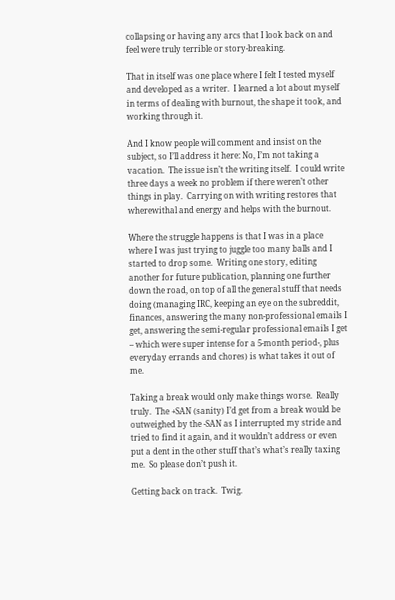collapsing or having any arcs that I look back on and feel were truly terrible or story-breaking.

That in itself was one place where I felt I tested myself and developed as a writer.  I learned a lot about myself in terms of dealing with burnout, the shape it took, and working through it.

And I know people will comment and insist on the subject, so I’ll address it here: No, I’m not taking a vacation.  The issue isn’t the writing itself.  I could write three days a week no problem if there weren’t other things in play.  Carrying on with writing restores that wherewithal and energy and helps with the burnout.

Where the struggle happens is that I was in a place where I was just trying to juggle too many balls and I started to drop some.  Writing one story, editing another for future publication, planning one further down the road, on top of all the general stuff that needs doing (managing IRC, keeping an eye on the subreddit, finances, answering the many non-professional emails I get, answering the semi-regular professional emails I get – which were super intense for a 5-month period-, plus everyday errands and chores) is what takes it out of me.

Taking a break would only make things worse.  Really truly.  The +SAN (sanity) I’d get from a break would be outweighed by the -SAN as I interrupted my stride and tried to find it again, and it wouldn’t address or even put a dent in the other stuff that’s what’s really taxing me.  So please don’t push it.

Getting back on track.  Twig.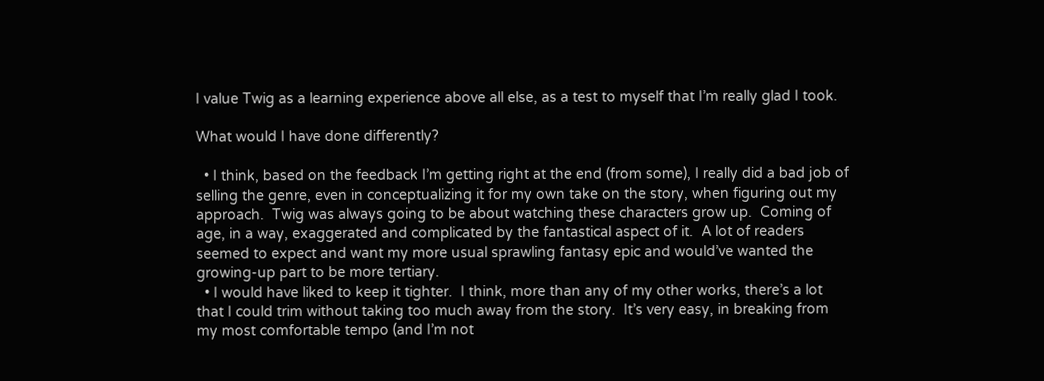I value Twig as a learning experience above all else, as a test to myself that I’m really glad I took.

What would I have done differently?

  • I think, based on the feedback I’m getting right at the end (from some), I really did a bad job of selling the genre, even in conceptualizing it for my own take on the story, when figuring out my approach.  Twig was always going to be about watching these characters grow up.  Coming of age, in a way, exaggerated and complicated by the fantastical aspect of it.  A lot of readers seemed to expect and want my more usual sprawling fantasy epic and would’ve wanted the growing-up part to be more tertiary.
  • I would have liked to keep it tighter.  I think, more than any of my other works, there’s a lot that I could trim without taking too much away from the story.  It’s very easy, in breaking from my most comfortable tempo (and I’m not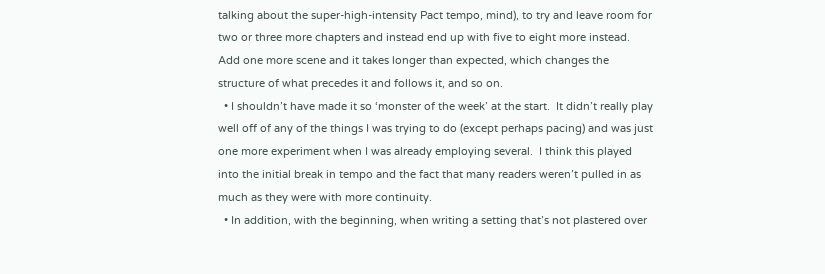talking about the super-high-intensity Pact tempo, mind), to try and leave room for two or three more chapters and instead end up with five to eight more instead.  Add one more scene and it takes longer than expected, which changes the structure of what precedes it and follows it, and so on.
  • I shouldn’t have made it so ‘monster of the week’ at the start.  It didn’t really play well off of any of the things I was trying to do (except perhaps pacing) and was just one more experiment when I was already employing several.  I think this played into the initial break in tempo and the fact that many readers weren’t pulled in as much as they were with more continuity.
  • In addition, with the beginning, when writing a setting that’s not plastered over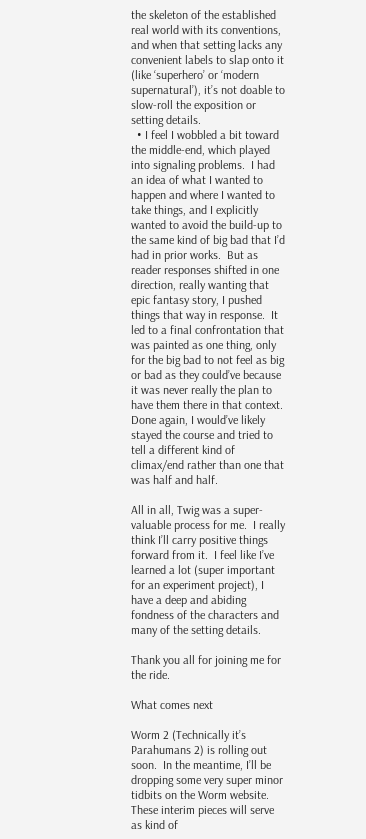the skeleton of the established real world with its conventions, and when that setting lacks any convenient labels to slap onto it (like ‘superhero’ or ‘modern supernatural’), it’s not doable to slow-roll the exposition or setting details.
  • I feel I wobbled a bit toward the middle-end, which played into signaling problems.  I had an idea of what I wanted to happen and where I wanted to take things, and I explicitly wanted to avoid the build-up to the same kind of big bad that I’d had in prior works.  But as reader responses shifted in one direction, really wanting that epic fantasy story, I pushed things that way in response.  It led to a final confrontation that was painted as one thing, only for the big bad to not feel as big or bad as they could’ve because it was never really the plan to have them there in that context.  Done again, I would’ve likely stayed the course and tried to tell a different kind of climax/end rather than one that was half and half.

All in all, Twig was a super-valuable process for me.  I really think I’ll carry positive things forward from it.  I feel like I’ve learned a lot (super important for an experiment project), I have a deep and abiding fondness of the characters and many of the setting details.

Thank you all for joining me for the ride.

What comes next

Worm 2 (Technically it’s Parahumans 2) is rolling out soon.  In the meantime, I’ll be dropping some very super minor tidbits on the Worm website.  These interim pieces will serve as kind of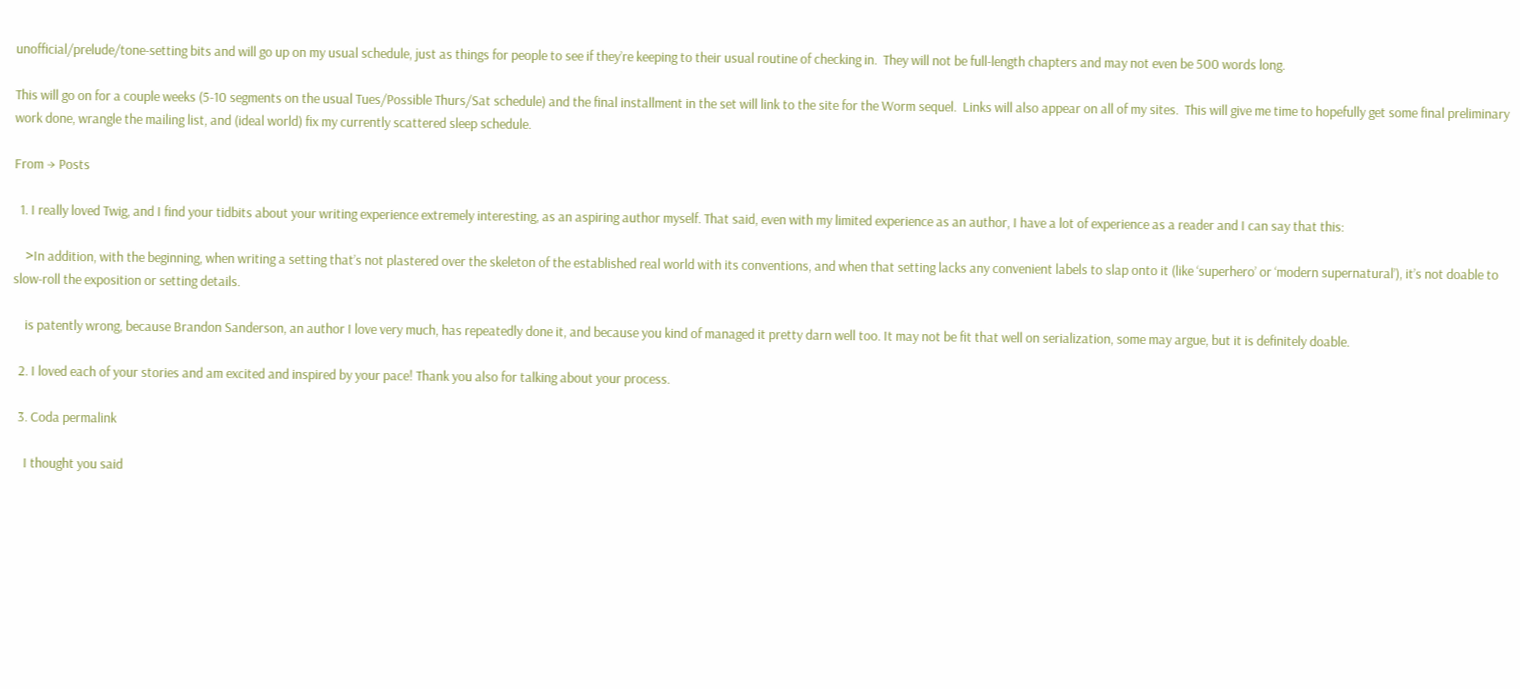unofficial/prelude/tone-setting bits and will go up on my usual schedule, just as things for people to see if they’re keeping to their usual routine of checking in.  They will not be full-length chapters and may not even be 500 words long.

This will go on for a couple weeks (5-10 segments on the usual Tues/Possible Thurs/Sat schedule) and the final installment in the set will link to the site for the Worm sequel.  Links will also appear on all of my sites.  This will give me time to hopefully get some final preliminary work done, wrangle the mailing list, and (ideal world) fix my currently scattered sleep schedule.

From → Posts

  1. I really loved Twig, and I find your tidbits about your writing experience extremely interesting, as an aspiring author myself. That said, even with my limited experience as an author, I have a lot of experience as a reader and I can say that this:

    >In addition, with the beginning, when writing a setting that’s not plastered over the skeleton of the established real world with its conventions, and when that setting lacks any convenient labels to slap onto it (like ‘superhero’ or ‘modern supernatural’), it’s not doable to slow-roll the exposition or setting details.

    is patently wrong, because Brandon Sanderson, an author I love very much, has repeatedly done it, and because you kind of managed it pretty darn well too. It may not be fit that well on serialization, some may argue, but it is definitely doable.

  2. I loved each of your stories and am excited and inspired by your pace! Thank you also for talking about your process.

  3. Coda permalink

    I thought you said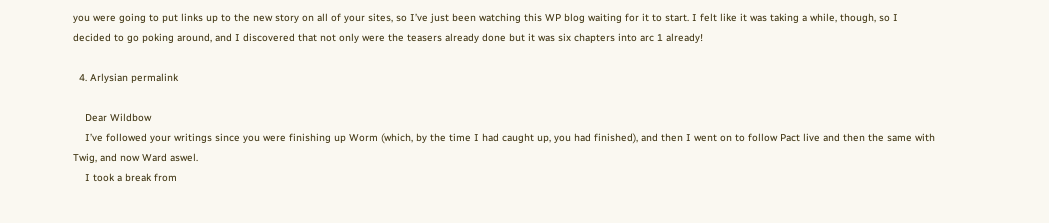you were going to put links up to the new story on all of your sites, so I’ve just been watching this WP blog waiting for it to start. I felt like it was taking a while, though, so I decided to go poking around, and I discovered that not only were the teasers already done but it was six chapters into arc 1 already!

  4. Arlysian permalink

    Dear Wildbow
    I’ve followed your writings since you were finishing up Worm (which, by the time I had caught up, you had finished), and then I went on to follow Pact live and then the same with Twig, and now Ward aswel.
    I took a break from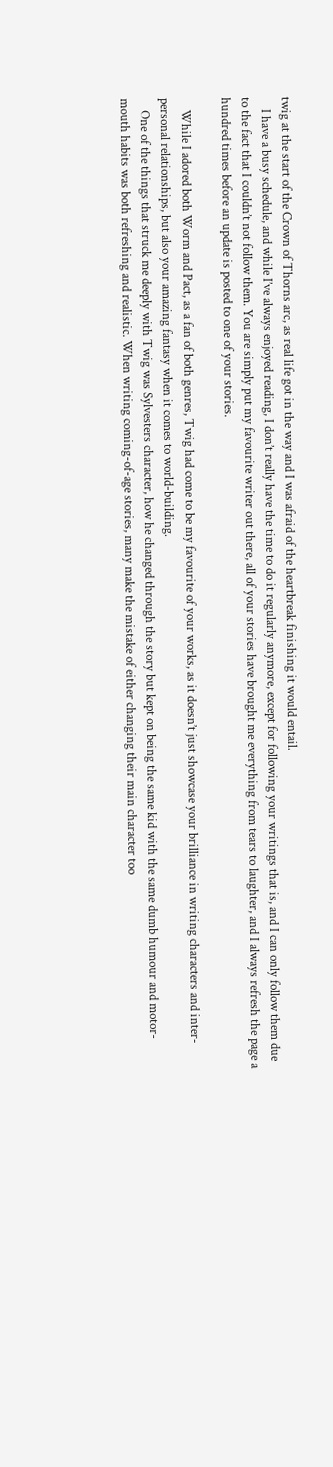twig at the start of the Crown of Thorns arc, as real life got in the way and I was afraid of the heartbreak finishing it would entail.
    I have a busy schedule, and while I’ve always enjoyed reading, I don’t really have the time to do it regularly anymore, except for following your writings that is, and I can only follow them due to the fact that I couldn’t not follow them. You are simply put my favourite writer out there, all of your stories have brought me everything from tears to laughter, and I always refresh the page a hundred times before an update is posted to one of your stories.

    While I adored both Worm and Pact, as a fan of both genres, Twig had come to be my favourite of your works, as it doesn’t just showcase your brilliance in writing characters and inter-personal relationships, but also your amazing fantasy when it comes to world-building.
    One of the things that struck me deeply with Twig was Sylvesters character, how he changed through the story but kept on being the same kid with the same dumb humour and motor-mouth habits was both refreshing and realistic. When writing coming-of-age stories, many make the mistake of either changing their main character too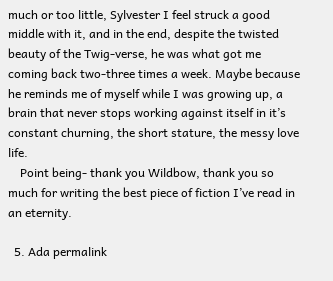much or too little, Sylvester I feel struck a good middle with it, and in the end, despite the twisted beauty of the Twig-verse, he was what got me coming back two-three times a week. Maybe because he reminds me of myself while I was growing up, a brain that never stops working against itself in it’s constant churning, the short stature, the messy love life.
    Point being- thank you Wildbow, thank you so much for writing the best piece of fiction I’ve read in an eternity.

  5. Ada permalink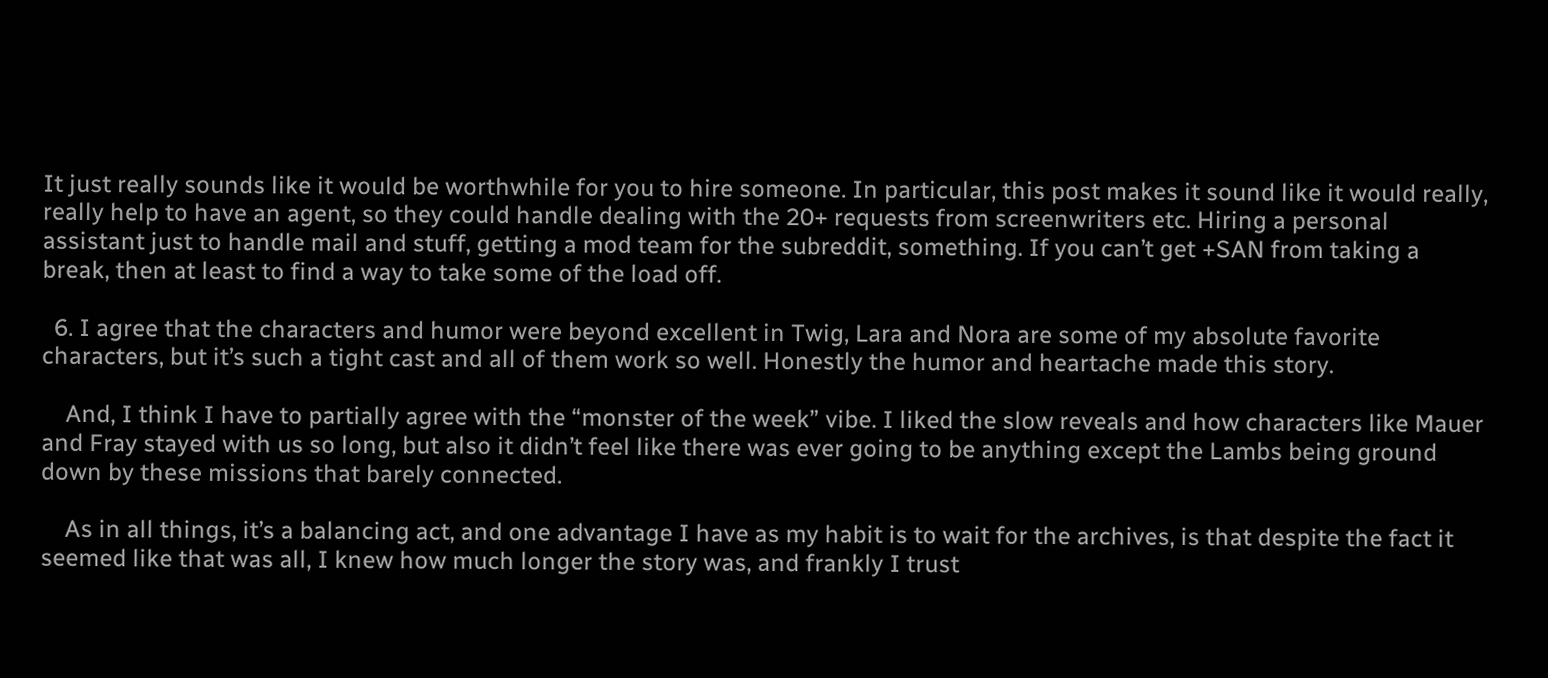It just really sounds like it would be worthwhile for you to hire someone. In particular, this post makes it sound like it would really, really help to have an agent, so they could handle dealing with the 20+ requests from screenwriters etc. Hiring a personal assistant just to handle mail and stuff, getting a mod team for the subreddit, something. If you can’t get +SAN from taking a break, then at least to find a way to take some of the load off.

  6. I agree that the characters and humor were beyond excellent in Twig, Lara and Nora are some of my absolute favorite characters, but it’s such a tight cast and all of them work so well. Honestly the humor and heartache made this story.

    And, I think I have to partially agree with the “monster of the week” vibe. I liked the slow reveals and how characters like Mauer and Fray stayed with us so long, but also it didn’t feel like there was ever going to be anything except the Lambs being ground down by these missions that barely connected.

    As in all things, it’s a balancing act, and one advantage I have as my habit is to wait for the archives, is that despite the fact it seemed like that was all, I knew how much longer the story was, and frankly I trust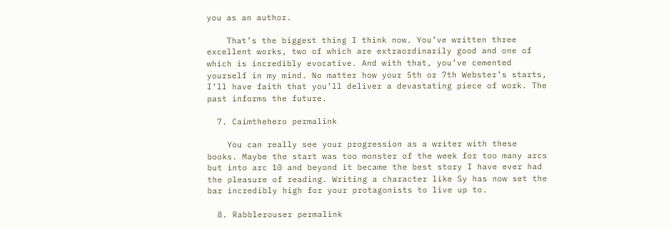you as an author.

    That’s the biggest thing I think now. You’ve written three excellent works, two of which are extraordinarily good and one of which is incredibly evocative. And with that, you’ve cemented yourself in my mind. No matter how your 5th or 7th Webster’s starts, I’ll have faith that you’ll deliver a devastating piece of work. The past informs the future.

  7. Caimthehero permalink

    You can really see your progression as a writer with these books. Maybe the start was too monster of the week for too many arcs but into arc 10 and beyond it became the best story I have ever had the pleasure of reading. Writing a character like Sy has now set the bar incredibly high for your protagonists to live up to.

  8. Rabblerouser permalink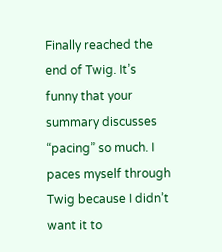Finally reached the end of Twig. It’s funny that your summary discusses “pacing” so much. I paces myself through Twig because I didn’t want it to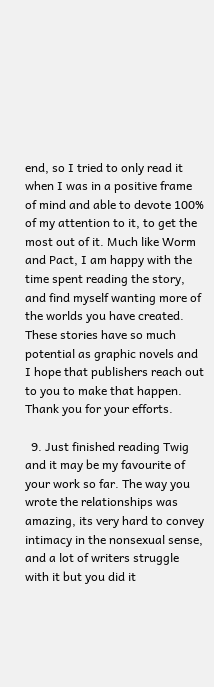end, so I tried to only read it when I was in a positive frame of mind and able to devote 100% of my attention to it, to get the most out of it. Much like Worm and Pact, I am happy with the time spent reading the story, and find myself wanting more of the worlds you have created. These stories have so much potential as graphic novels and I hope that publishers reach out to you to make that happen. Thank you for your efforts.

  9. Just finished reading Twig and it may be my favourite of your work so far. The way you wrote the relationships was amazing, its very hard to convey intimacy in the nonsexual sense, and a lot of writers struggle with it but you did it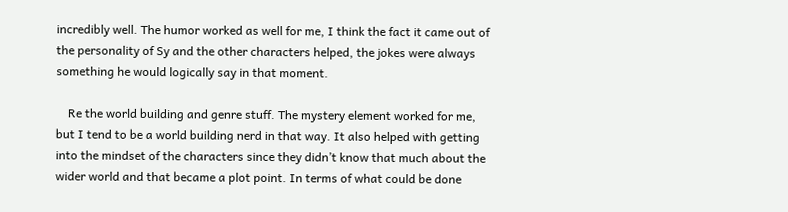incredibly well. The humor worked as well for me, I think the fact it came out of the personality of Sy and the other characters helped, the jokes were always something he would logically say in that moment.

    Re the world building and genre stuff. The mystery element worked for me, but I tend to be a world building nerd in that way. It also helped with getting into the mindset of the characters since they didn’t know that much about the wider world and that became a plot point. In terms of what could be done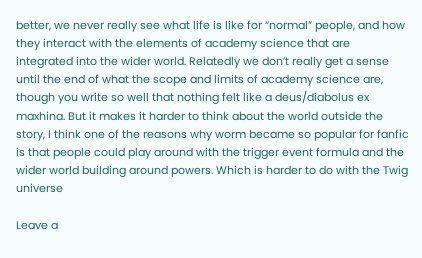better, we never really see what life is like for “normal” people, and how they interact with the elements of academy science that are integrated into the wider world. Relatedly we don’t really get a sense until the end of what the scope and limits of academy science are, though you write so well that nothing felt like a deus/diabolus ex maxhina. But it makes it harder to think about the world outside the story, I think one of the reasons why worm became so popular for fanfic is that people could play around with the trigger event formula and the wider world building around powers. Which is harder to do with the Twig universe

Leave a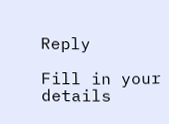Reply

Fill in your details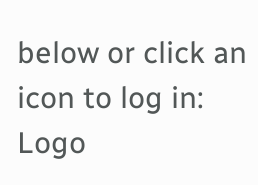below or click an icon to log in: Logo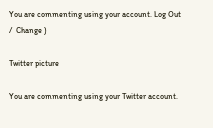You are commenting using your account. Log Out /  Change )

Twitter picture

You are commenting using your Twitter account.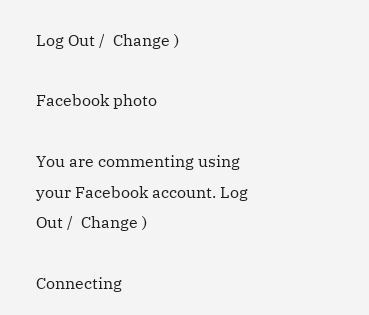Log Out /  Change )

Facebook photo

You are commenting using your Facebook account. Log Out /  Change )

Connecting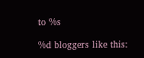to %s

%d bloggers like this: